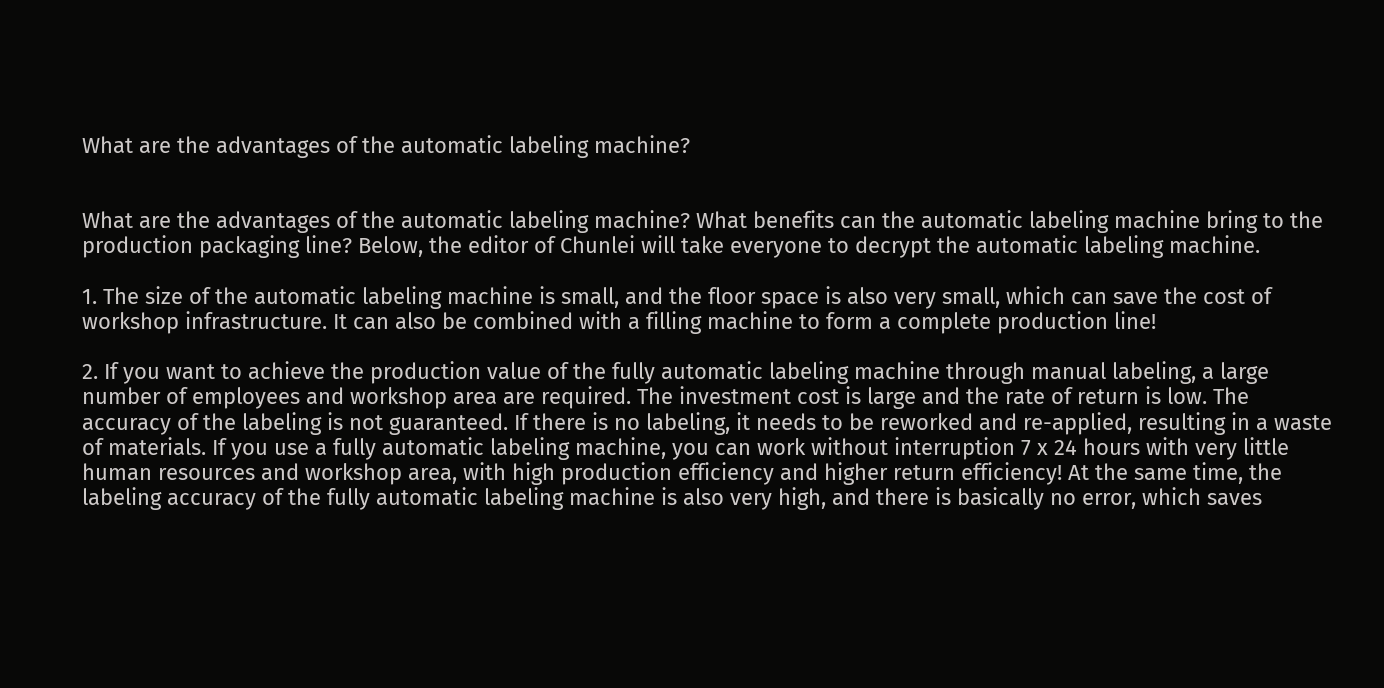What are the advantages of the automatic labeling machine?


What are the advantages of the automatic labeling machine? What benefits can the automatic labeling machine bring to the production packaging line? Below, the editor of Chunlei will take everyone to decrypt the automatic labeling machine.

1. The size of the automatic labeling machine is small, and the floor space is also very small, which can save the cost of workshop infrastructure. It can also be combined with a filling machine to form a complete production line!

2. If you want to achieve the production value of the fully automatic labeling machine through manual labeling, a large number of employees and workshop area are required. The investment cost is large and the rate of return is low. The accuracy of the labeling is not guaranteed. If there is no labeling, it needs to be reworked and re-applied, resulting in a waste of materials. If you use a fully automatic labeling machine, you can work without interruption 7 x 24 hours with very little human resources and workshop area, with high production efficiency and higher return efficiency! At the same time, the labeling accuracy of the fully automatic labeling machine is also very high, and there is basically no error, which saves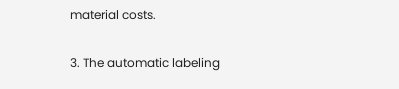material costs.

3. The automatic labeling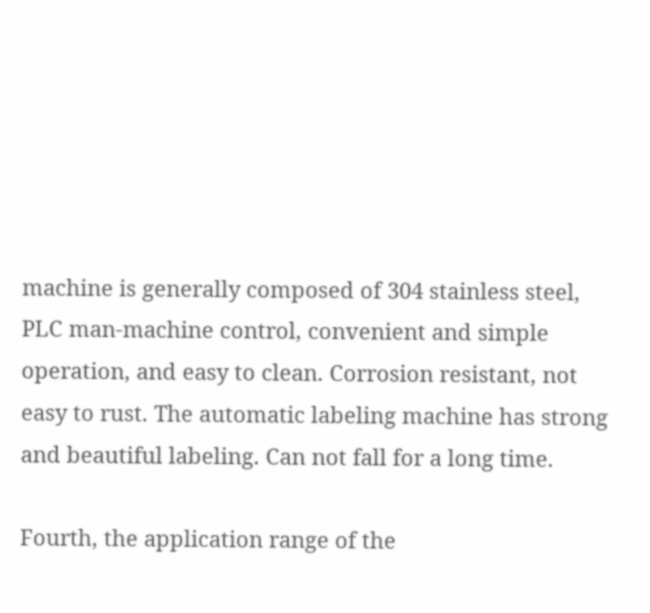machine is generally composed of 304 stainless steel, PLC man-machine control, convenient and simple operation, and easy to clean. Corrosion resistant, not easy to rust. The automatic labeling machine has strong and beautiful labeling. Can not fall for a long time.

Fourth, the application range of the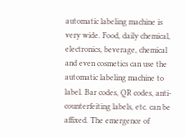automatic labeling machine is very wide. Food, daily chemical, electronics, beverage, chemical and even cosmetics can use the automatic labeling machine to label. Bar codes, QR codes, anti-counterfeiting labels, etc. can be affixed. The emergence of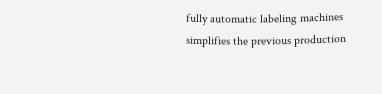fully automatic labeling machines simplifies the previous production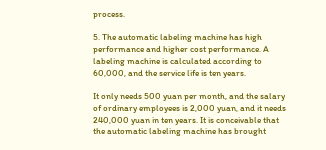process.

5. The automatic labeling machine has high performance and higher cost performance. A labeling machine is calculated according to 60,000, and the service life is ten years.

It only needs 500 yuan per month, and the salary of ordinary employees is 2,000 yuan, and it needs 240,000 yuan in ten years. It is conceivable that the automatic labeling machine has brought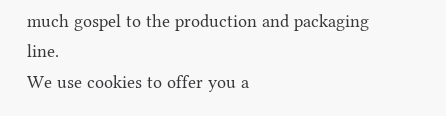much gospel to the production and packaging line.
We use cookies to offer you a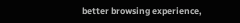better browsing experience,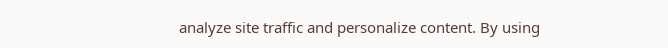analyze site traffic and personalize content. By using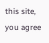this site, you agree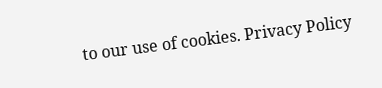to our use of cookies. Privacy Policy